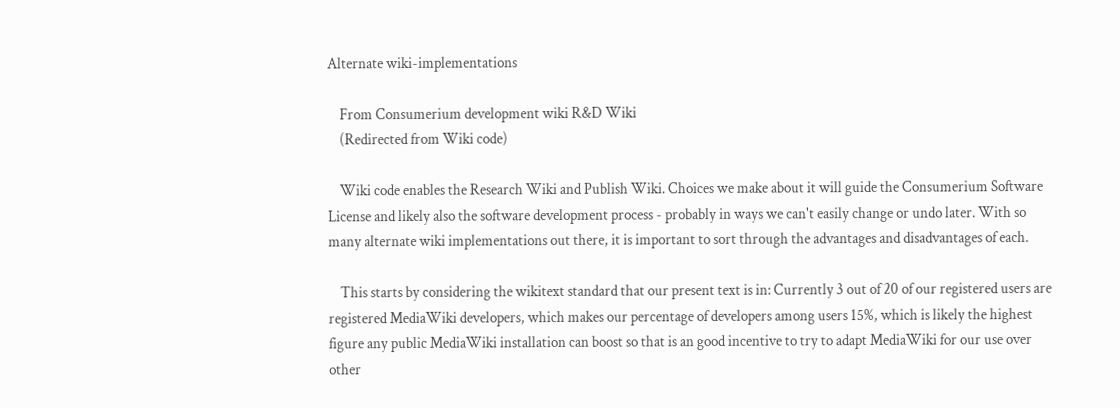Alternate wiki-implementations

    From Consumerium development wiki R&D Wiki
    (Redirected from Wiki code)

    Wiki code enables the Research Wiki and Publish Wiki. Choices we make about it will guide the Consumerium Software License and likely also the software development process - probably in ways we can't easily change or undo later. With so many alternate wiki implementations out there, it is important to sort through the advantages and disadvantages of each.

    This starts by considering the wikitext standard that our present text is in: Currently 3 out of 20 of our registered users are registered MediaWiki developers, which makes our percentage of developers among users 15%, which is likely the highest figure any public MediaWiki installation can boost so that is an good incentive to try to adapt MediaWiki for our use over other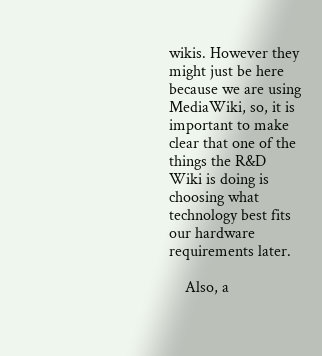wikis. However they might just be here because we are using MediaWiki, so, it is important to make clear that one of the things the R&D Wiki is doing is choosing what technology best fits our hardware requirements later.

    Also, a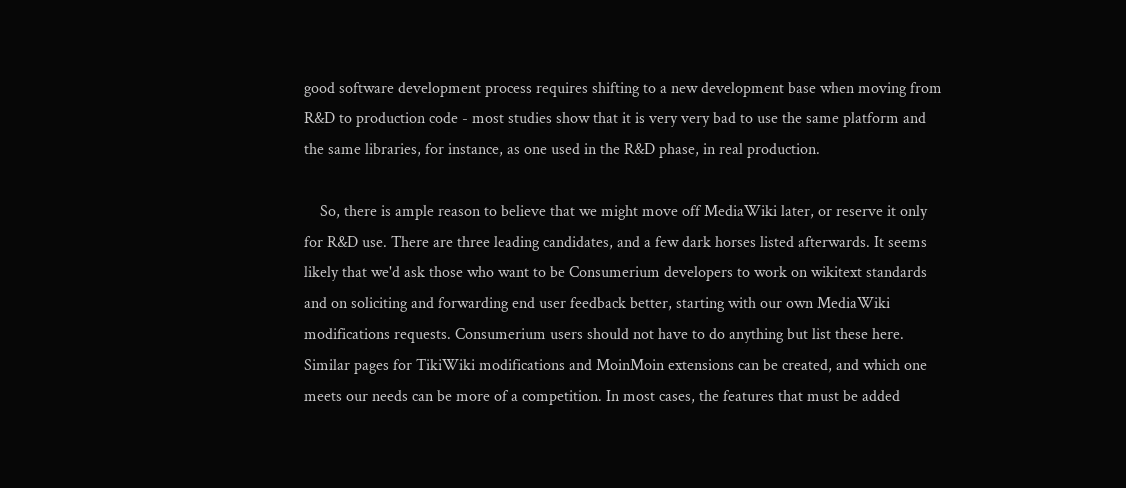good software development process requires shifting to a new development base when moving from R&D to production code - most studies show that it is very very bad to use the same platform and the same libraries, for instance, as one used in the R&D phase, in real production.

    So, there is ample reason to believe that we might move off MediaWiki later, or reserve it only for R&D use. There are three leading candidates, and a few dark horses listed afterwards. It seems likely that we'd ask those who want to be Consumerium developers to work on wikitext standards and on soliciting and forwarding end user feedback better, starting with our own MediaWiki modifications requests. Consumerium users should not have to do anything but list these here. Similar pages for TikiWiki modifications and MoinMoin extensions can be created, and which one meets our needs can be more of a competition. In most cases, the features that must be added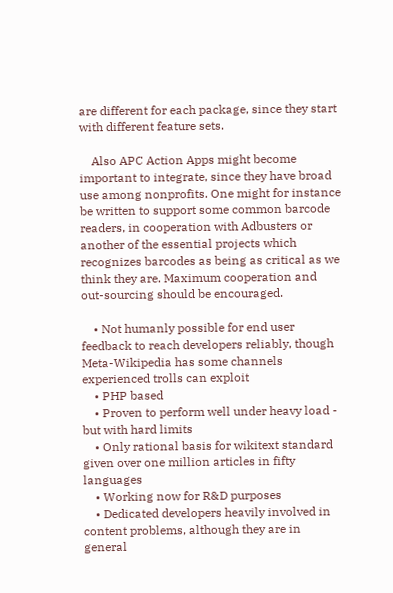are different for each package, since they start with different feature sets.

    Also APC Action Apps might become important to integrate, since they have broad use among nonprofits. One might for instance be written to support some common barcode readers, in cooperation with Adbusters or another of the essential projects which recognizes barcodes as being as critical as we think they are. Maximum cooperation and out-sourcing should be encouraged.

    • Not humanly possible for end user feedback to reach developers reliably, though Meta-Wikipedia has some channels experienced trolls can exploit
    • PHP based
    • Proven to perform well under heavy load - but with hard limits
    • Only rational basis for wikitext standard given over one million articles in fifty languages
    • Working now for R&D purposes
    • Dedicated developers heavily involved in content problems, although they are in general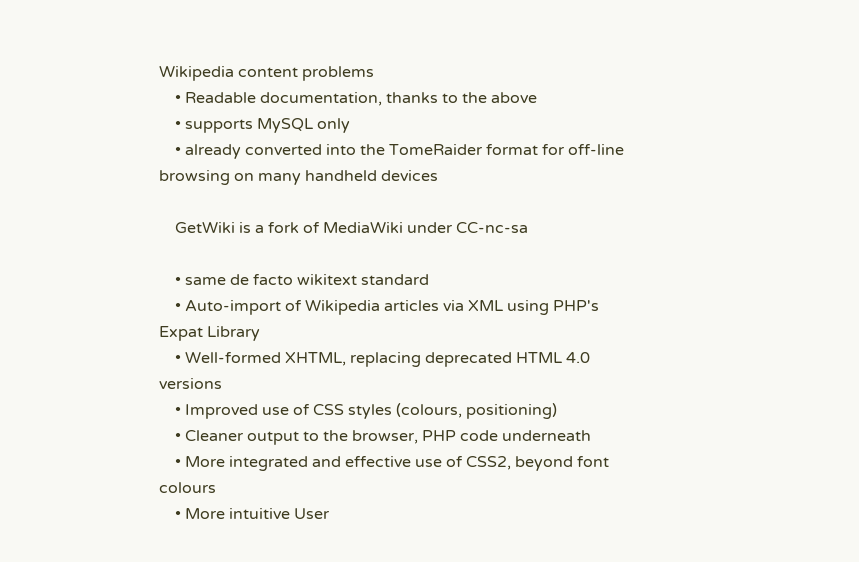Wikipedia content problems
    • Readable documentation, thanks to the above
    • supports MySQL only
    • already converted into the TomeRaider format for off-line browsing on many handheld devices

    GetWiki is a fork of MediaWiki under CC-nc-sa

    • same de facto wikitext standard
    • Auto-import of Wikipedia articles via XML using PHP's Expat Library
    • Well-formed XHTML, replacing deprecated HTML 4.0 versions
    • Improved use of CSS styles (colours, positioning)
    • Cleaner output to the browser, PHP code underneath
    • More integrated and effective use of CSS2, beyond font colours
    • More intuitive User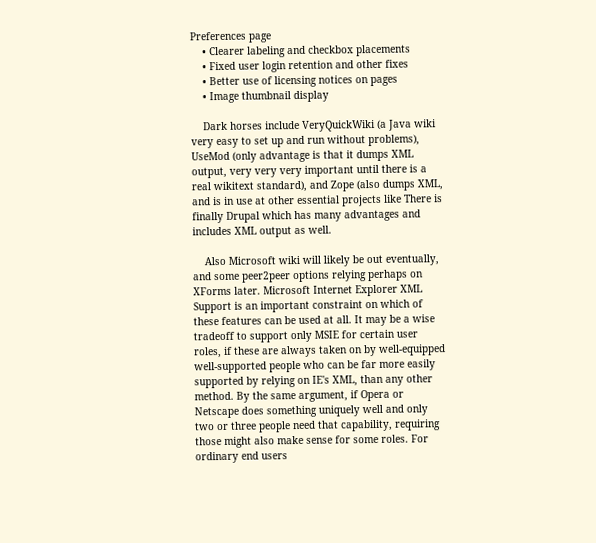Preferences page
    • Clearer labeling and checkbox placements
    • Fixed user login retention and other fixes
    • Better use of licensing notices on pages
    • Image thumbnail display

    Dark horses include VeryQuickWiki (a Java wiki very easy to set up and run without problems), UseMod (only advantage is that it dumps XML output, very very very important until there is a real wikitext standard), and Zope (also dumps XML, and is in use at other essential projects like There is finally Drupal which has many advantages and includes XML output as well.

    Also Microsoft wiki will likely be out eventually, and some peer2peer options relying perhaps on XForms later. Microsoft Internet Explorer XML Support is an important constraint on which of these features can be used at all. It may be a wise tradeoff to support only MSIE for certain user roles, if these are always taken on by well-equipped well-supported people who can be far more easily supported by relying on IE's XML, than any other method. By the same argument, if Opera or Netscape does something uniquely well and only two or three people need that capability, requiring those might also make sense for some roles. For ordinary end users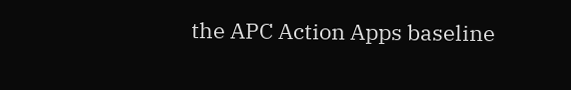the APC Action Apps baseline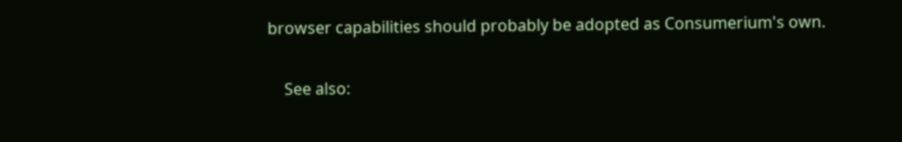browser capabilities should probably be adopted as Consumerium's own.

    See also: